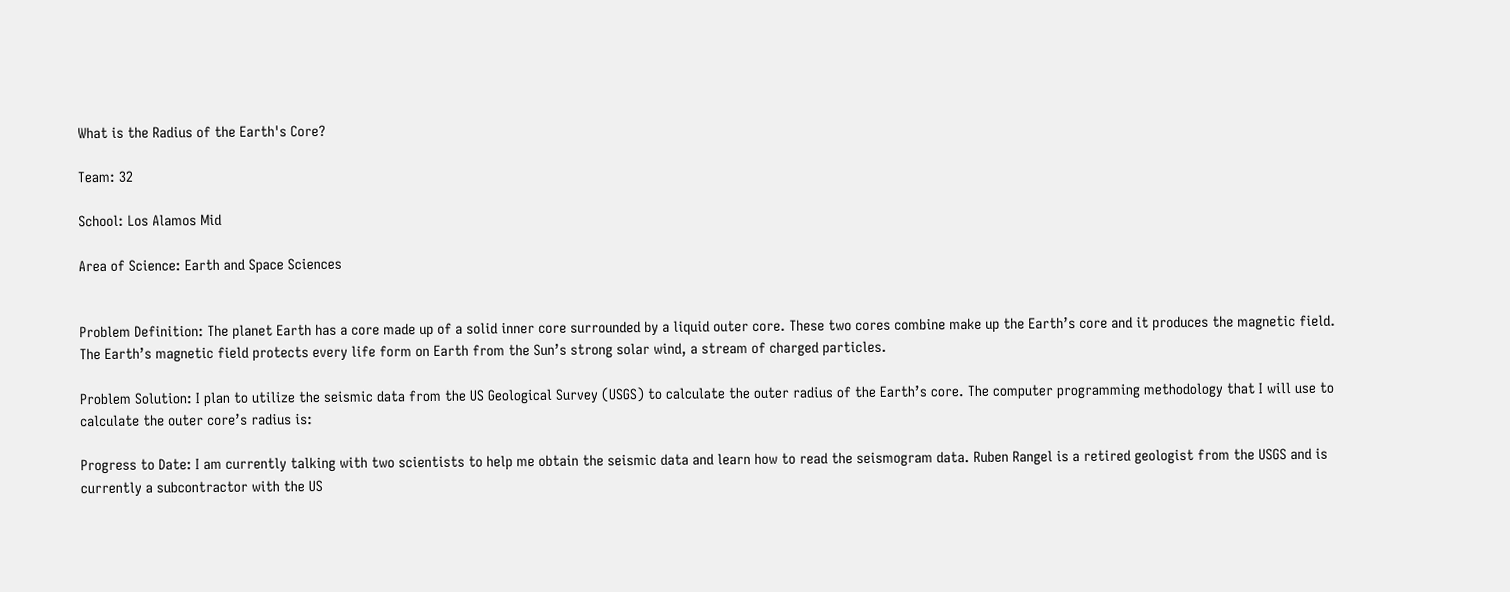What is the Radius of the Earth's Core?

Team: 32

School: Los Alamos Mid

Area of Science: Earth and Space Sciences


Problem Definition: The planet Earth has a core made up of a solid inner core surrounded by a liquid outer core. These two cores combine make up the Earth’s core and it produces the magnetic field. The Earth’s magnetic field protects every life form on Earth from the Sun’s strong solar wind, a stream of charged particles.

Problem Solution: I plan to utilize the seismic data from the US Geological Survey (USGS) to calculate the outer radius of the Earth’s core. The computer programming methodology that I will use to calculate the outer core’s radius is:

Progress to Date: I am currently talking with two scientists to help me obtain the seismic data and learn how to read the seismogram data. Ruben Rangel is a retired geologist from the USGS and is currently a subcontractor with the US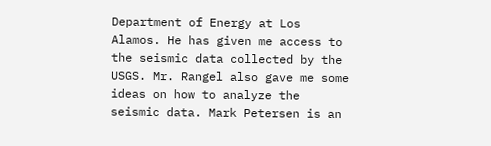Department of Energy at Los Alamos. He has given me access to the seismic data collected by the USGS. Mr. Rangel also gave me some ideas on how to analyze the seismic data. Mark Petersen is an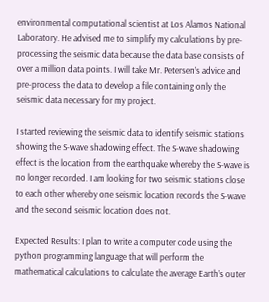environmental computational scientist at Los Alamos National Laboratory. He advised me to simplify my calculations by pre-processing the seismic data because the data base consists of over a million data points. I will take Mr. Petersen’s advice and pre-process the data to develop a file containing only the seismic data necessary for my project.

I started reviewing the seismic data to identify seismic stations showing the S-wave shadowing effect. The S-wave shadowing effect is the location from the earthquake whereby the S-wave is no longer recorded. I am looking for two seismic stations close to each other whereby one seismic location records the S-wave and the second seismic location does not.

Expected Results: I plan to write a computer code using the python programming language that will perform the mathematical calculations to calculate the average Earth’s outer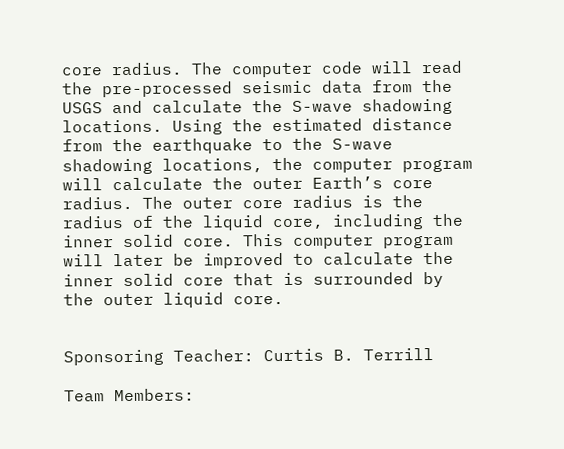core radius. The computer code will read the pre-processed seismic data from the USGS and calculate the S-wave shadowing locations. Using the estimated distance from the earthquake to the S-wave shadowing locations, the computer program will calculate the outer Earth’s core radius. The outer core radius is the radius of the liquid core, including the inner solid core. This computer program will later be improved to calculate the inner solid core that is surrounded by the outer liquid core.


Sponsoring Teacher: Curtis B. Terrill

Team Members: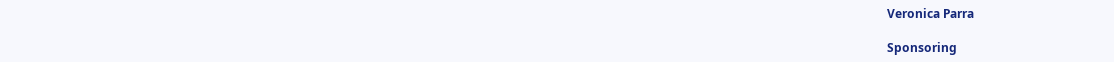Veronica Parra

Sponsoring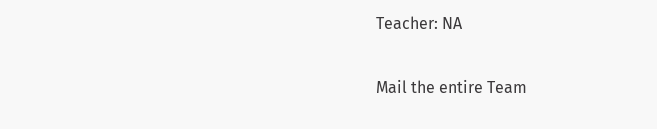Teacher: NA

Mail the entire Team